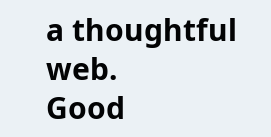a thoughtful web.
Good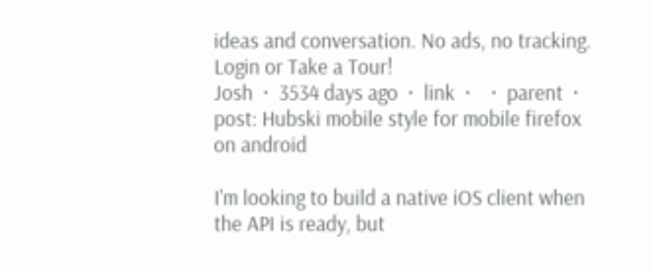ideas and conversation. No ads, no tracking.   Login or Take a Tour!
Josh  ·  3534 days ago  ·  link  ·    ·  parent  ·  post: Hubski mobile style for mobile firefox on android

I'm looking to build a native iOS client when the API is ready, but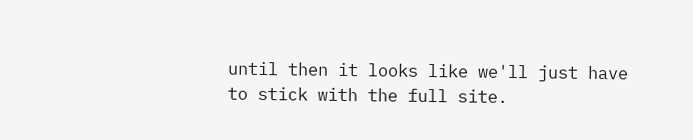until then it looks like we'll just have to stick with the full site.